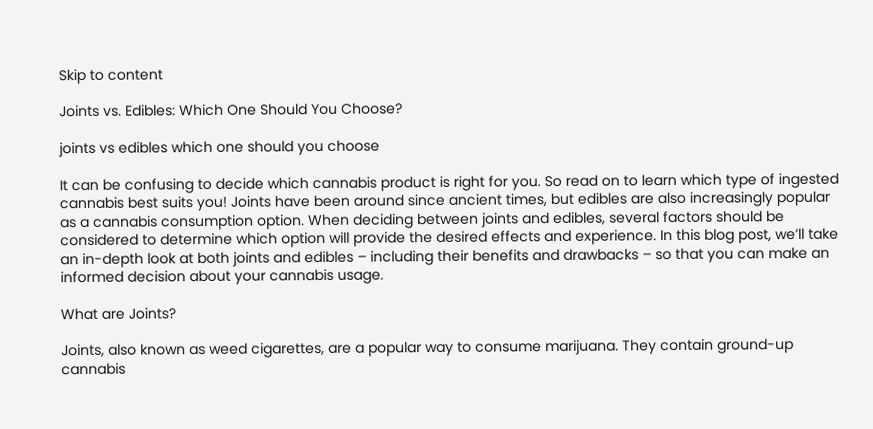Skip to content

Joints vs. Edibles: Which One Should You Choose?

joints vs edibles which one should you choose

It can be confusing to decide which cannabis product is right for you. So read on to learn which type of ingested cannabis best suits you! Joints have been around since ancient times, but edibles are also increasingly popular as a cannabis consumption option. When deciding between joints and edibles, several factors should be considered to determine which option will provide the desired effects and experience. In this blog post, we’ll take an in-depth look at both joints and edibles – including their benefits and drawbacks – so that you can make an informed decision about your cannabis usage.

What are Joints?

Joints, also known as weed cigarettes, are a popular way to consume marijuana. They contain ground-up cannabis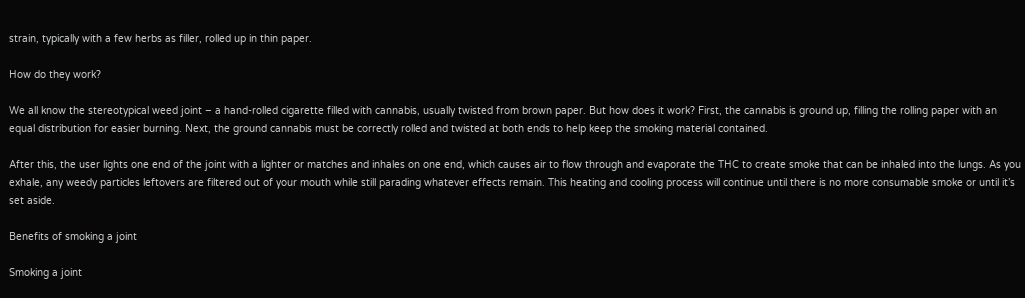strain, typically with a few herbs as filler, rolled up in thin paper.

How do they work?

We all know the stereotypical weed joint – a hand-rolled cigarette filled with cannabis, usually twisted from brown paper. But how does it work? First, the cannabis is ground up, filling the rolling paper with an equal distribution for easier burning. Next, the ground cannabis must be correctly rolled and twisted at both ends to help keep the smoking material contained.

After this, the user lights one end of the joint with a lighter or matches and inhales on one end, which causes air to flow through and evaporate the THC to create smoke that can be inhaled into the lungs. As you exhale, any weedy particles leftovers are filtered out of your mouth while still parading whatever effects remain. This heating and cooling process will continue until there is no more consumable smoke or until it’s set aside.

Benefits of smoking a joint

Smoking a joint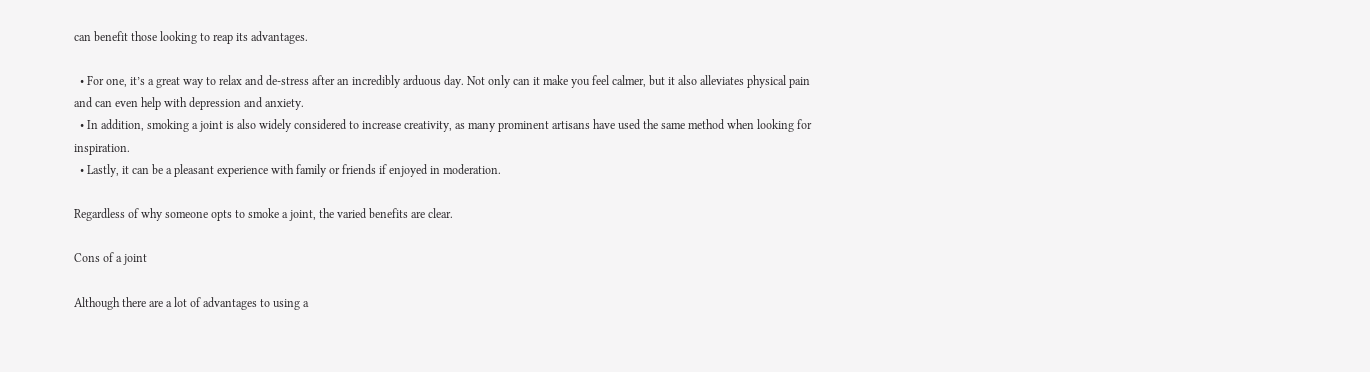can benefit those looking to reap its advantages.

  • For one, it’s a great way to relax and de-stress after an incredibly arduous day. Not only can it make you feel calmer, but it also alleviates physical pain and can even help with depression and anxiety.
  • In addition, smoking a joint is also widely considered to increase creativity, as many prominent artisans have used the same method when looking for inspiration.
  • Lastly, it can be a pleasant experience with family or friends if enjoyed in moderation.

Regardless of why someone opts to smoke a joint, the varied benefits are clear.

Cons of a joint

Although there are a lot of advantages to using a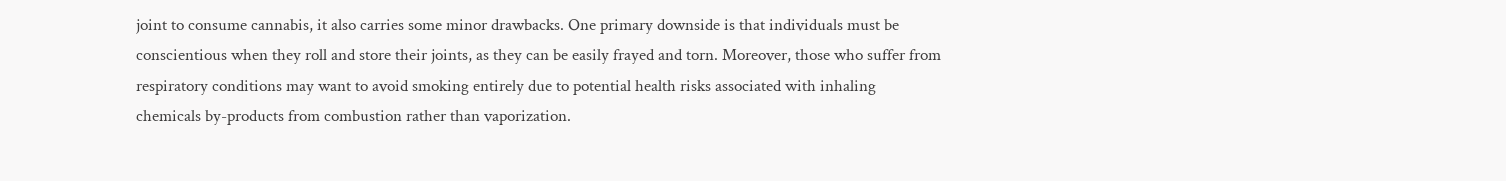joint to consume cannabis, it also carries some minor drawbacks. One primary downside is that individuals must be conscientious when they roll and store their joints, as they can be easily frayed and torn. Moreover, those who suffer from respiratory conditions may want to avoid smoking entirely due to potential health risks associated with inhaling chemicals by-products from combustion rather than vaporization.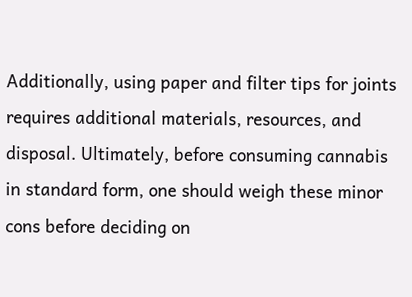Additionally, using paper and filter tips for joints requires additional materials, resources, and disposal. Ultimately, before consuming cannabis in standard form, one should weigh these minor cons before deciding on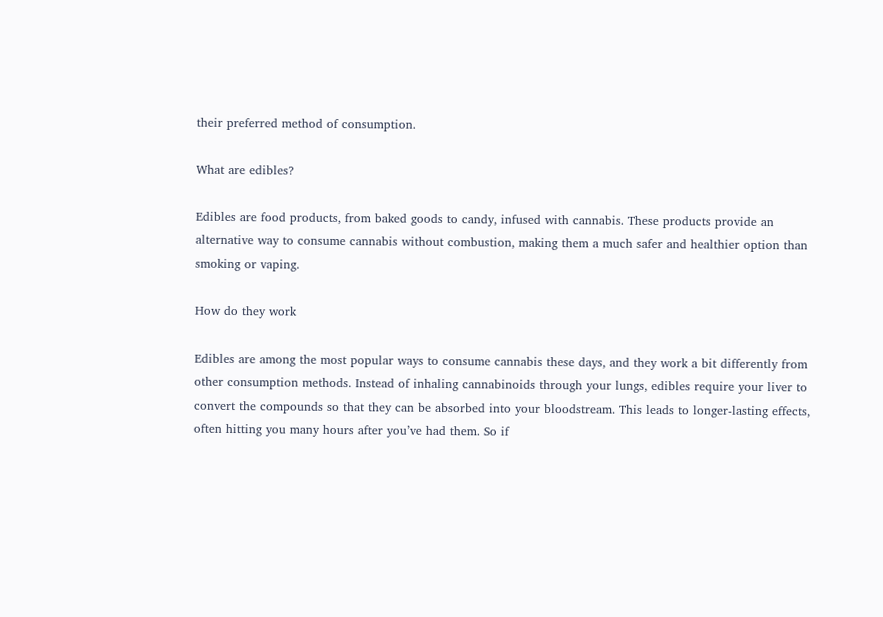their preferred method of consumption.

What are edibles?

Edibles are food products, from baked goods to candy, infused with cannabis. These products provide an alternative way to consume cannabis without combustion, making them a much safer and healthier option than smoking or vaping.

How do they work

Edibles are among the most popular ways to consume cannabis these days, and they work a bit differently from other consumption methods. Instead of inhaling cannabinoids through your lungs, edibles require your liver to convert the compounds so that they can be absorbed into your bloodstream. This leads to longer-lasting effects, often hitting you many hours after you’ve had them. So if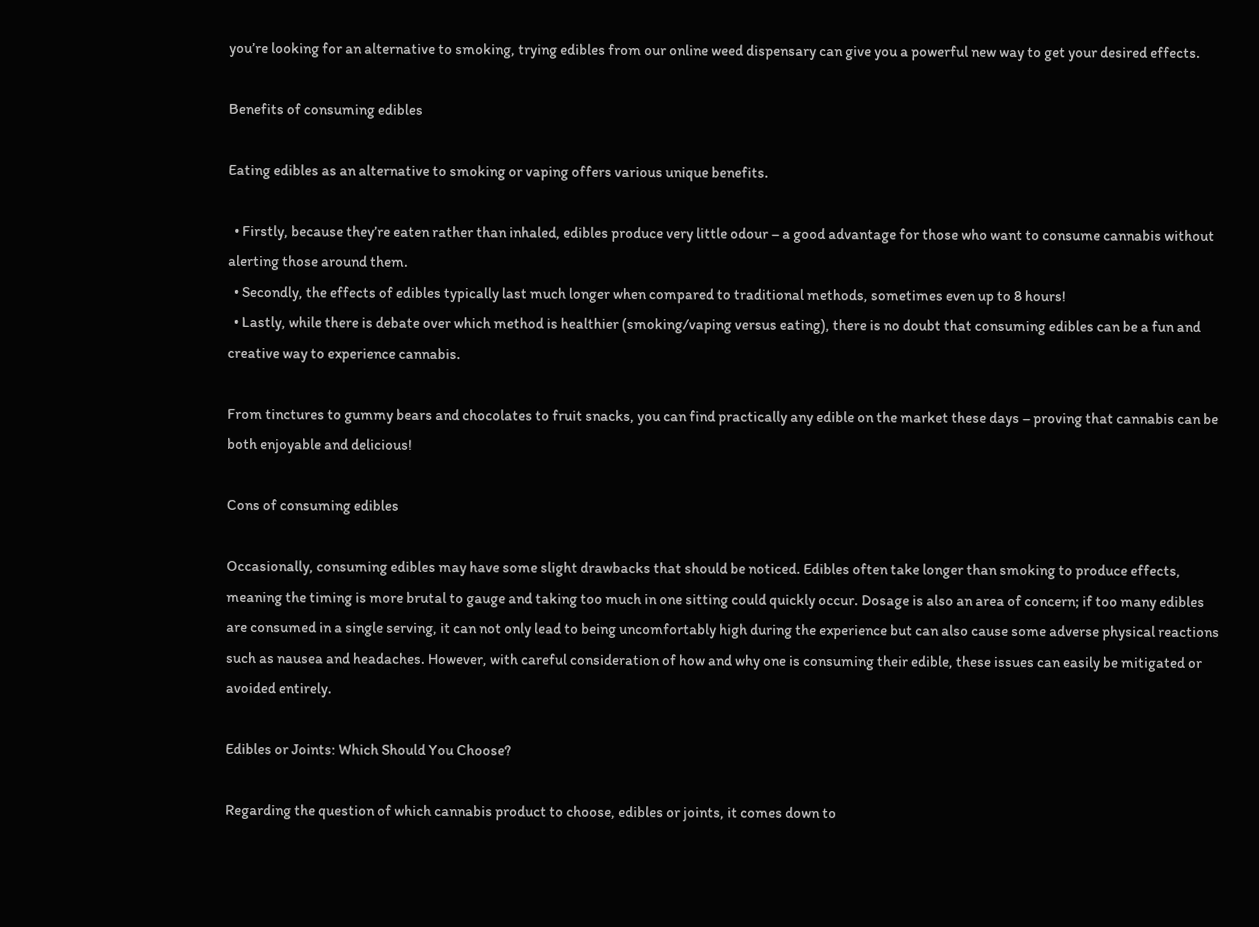you’re looking for an alternative to smoking, trying edibles from our online weed dispensary can give you a powerful new way to get your desired effects.

Benefits of consuming edibles

Eating edibles as an alternative to smoking or vaping offers various unique benefits.

  • Firstly, because they’re eaten rather than inhaled, edibles produce very little odour – a good advantage for those who want to consume cannabis without alerting those around them.
  • Secondly, the effects of edibles typically last much longer when compared to traditional methods, sometimes even up to 8 hours!
  • Lastly, while there is debate over which method is healthier (smoking/vaping versus eating), there is no doubt that consuming edibles can be a fun and creative way to experience cannabis.

From tinctures to gummy bears and chocolates to fruit snacks, you can find practically any edible on the market these days – proving that cannabis can be both enjoyable and delicious!

Cons of consuming edibles

Occasionally, consuming edibles may have some slight drawbacks that should be noticed. Edibles often take longer than smoking to produce effects, meaning the timing is more brutal to gauge and taking too much in one sitting could quickly occur. Dosage is also an area of concern; if too many edibles are consumed in a single serving, it can not only lead to being uncomfortably high during the experience but can also cause some adverse physical reactions such as nausea and headaches. However, with careful consideration of how and why one is consuming their edible, these issues can easily be mitigated or avoided entirely.

Edibles or Joints: Which Should You Choose?

Regarding the question of which cannabis product to choose, edibles or joints, it comes down to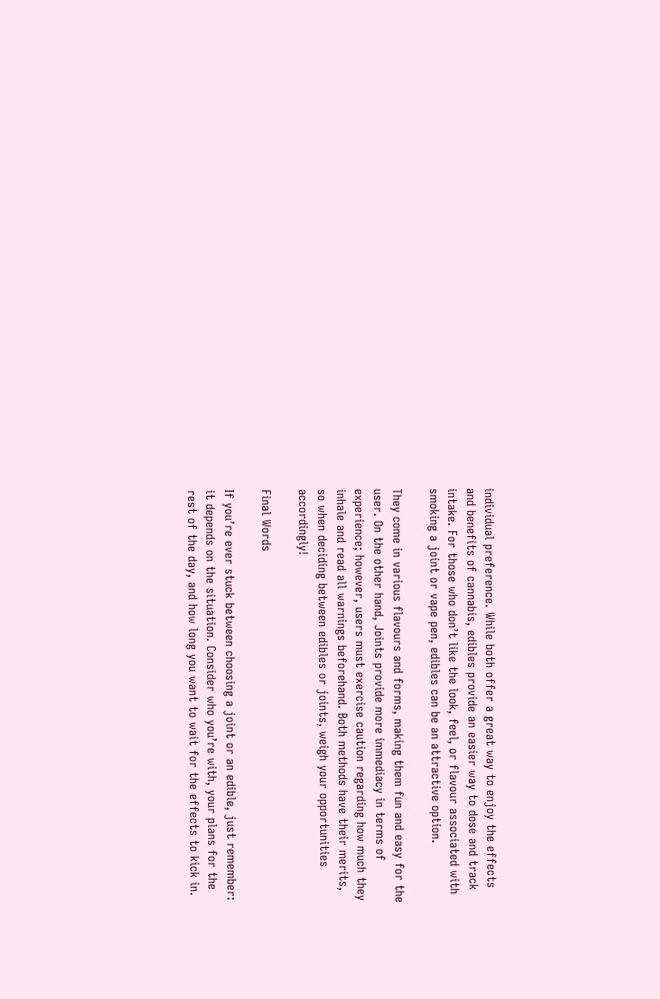individual preference. While both offer a great way to enjoy the effects and benefits of cannabis, edibles provide an easier way to dose and track intake. For those who don’t like the look, feel, or flavour associated with smoking a joint or vape pen, edibles can be an attractive option.

They come in various flavours and forms, making them fun and easy for the user. On the other hand, Joints provide more immediacy in terms of experience; however, users must exercise caution regarding how much they inhale and read all warnings beforehand. Both methods have their merits, so when deciding between edibles or joints, weigh your opportunities accordingly!

Final Words

If you’re ever stuck between choosing a joint or an edible, just remember: it depends on the situation. Consider who you’re with, your plans for the rest of the day, and how long you want to wait for the effects to kick in.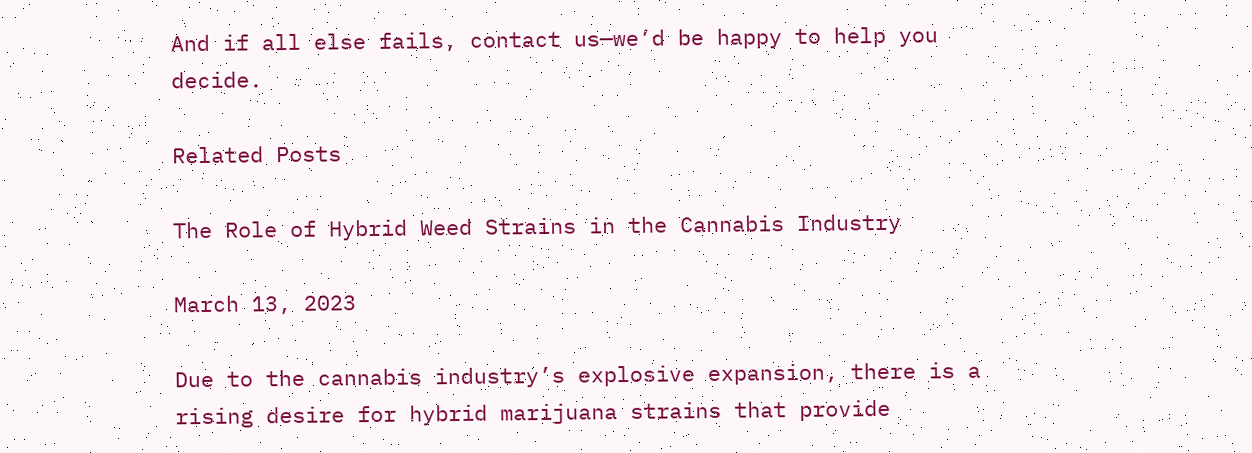And if all else fails, contact us—we’d be happy to help you decide.

Related Posts

The Role of Hybrid Weed Strains in the Cannabis Industry

March 13, 2023

Due to the cannabis industry’s explosive expansion, there is a rising desire for hybrid marijuana strains that provide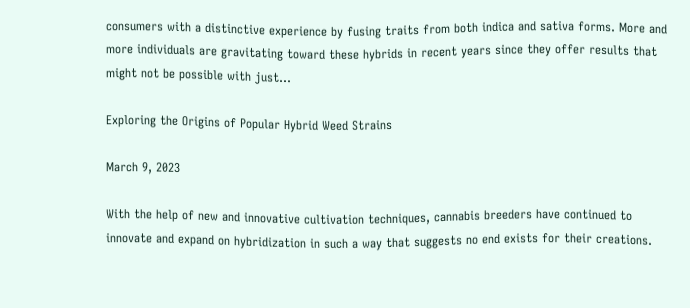consumers with a distinctive experience by fusing traits from both indica and sativa forms. More and more individuals are gravitating toward these hybrids in recent years since they offer results that might not be possible with just…

Exploring the Origins of Popular Hybrid Weed Strains

March 9, 2023

With the help of new and innovative cultivation techniques, cannabis breeders have continued to innovate and expand on hybridization in such a way that suggests no end exists for their creations.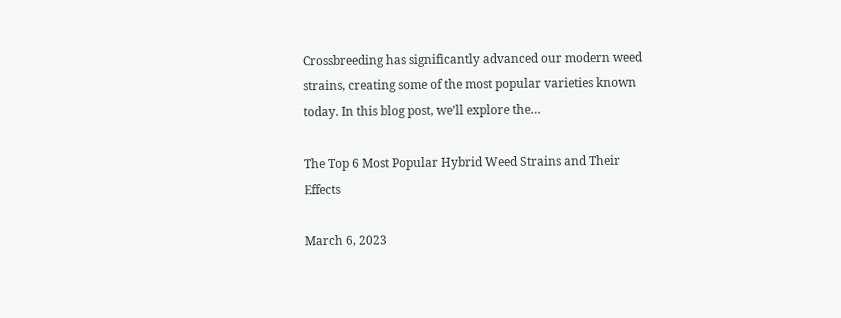Crossbreeding has significantly advanced our modern weed strains, creating some of the most popular varieties known today. In this blog post, we’ll explore the…

The Top 6 Most Popular Hybrid Weed Strains and Their Effects

March 6, 2023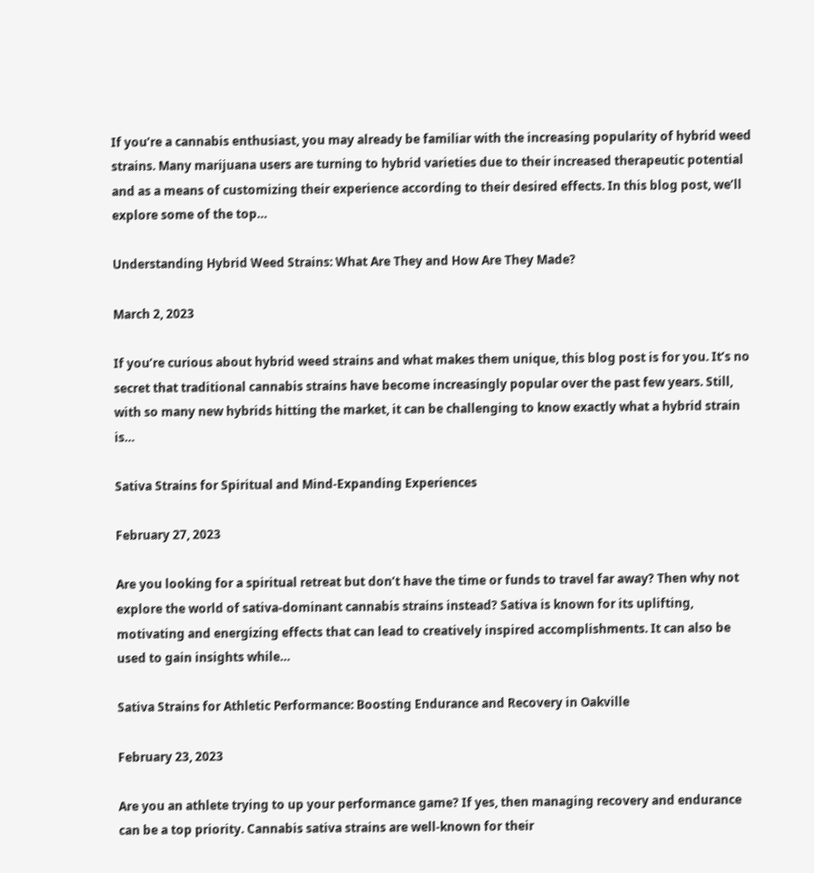If you’re a cannabis enthusiast, you may already be familiar with the increasing popularity of hybrid weed strains. Many marijuana users are turning to hybrid varieties due to their increased therapeutic potential and as a means of customizing their experience according to their desired effects. In this blog post, we’ll explore some of the top…

Understanding Hybrid Weed Strains: What Are They and How Are They Made?

March 2, 2023

If you’re curious about hybrid weed strains and what makes them unique, this blog post is for you. It’s no secret that traditional cannabis strains have become increasingly popular over the past few years. Still, with so many new hybrids hitting the market, it can be challenging to know exactly what a hybrid strain is…

Sativa Strains for Spiritual and Mind-Expanding Experiences

February 27, 2023

Are you looking for a spiritual retreat but don’t have the time or funds to travel far away? Then why not explore the world of sativa-dominant cannabis strains instead? Sativa is known for its uplifting, motivating and energizing effects that can lead to creatively inspired accomplishments. It can also be used to gain insights while…

Sativa Strains for Athletic Performance: Boosting Endurance and Recovery in Oakville

February 23, 2023

Are you an athlete trying to up your performance game? If yes, then managing recovery and endurance can be a top priority. Cannabis sativa strains are well-known for their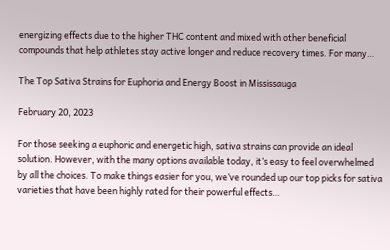energizing effects due to the higher THC content and mixed with other beneficial compounds that help athletes stay active longer and reduce recovery times. For many…

The Top Sativa Strains for Euphoria and Energy Boost in Mississauga

February 20, 2023

For those seeking a euphoric and energetic high, sativa strains can provide an ideal solution. However, with the many options available today, it’s easy to feel overwhelmed by all the choices. To make things easier for you, we’ve rounded up our top picks for sativa varieties that have been highly rated for their powerful effects…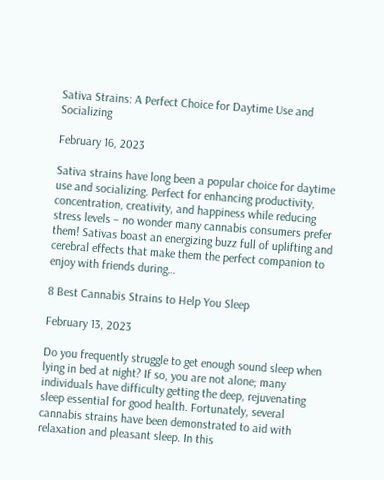Sativa Strains: A Perfect Choice for Daytime Use and Socializing

February 16, 2023

Sativa strains have long been a popular choice for daytime use and socializing. Perfect for enhancing productivity, concentration, creativity, and happiness while reducing stress levels – no wonder many cannabis consumers prefer them! Sativas boast an energizing buzz full of uplifting and cerebral effects that make them the perfect companion to enjoy with friends during…

8 Best Cannabis Strains to Help You Sleep

February 13, 2023

Do you frequently struggle to get enough sound sleep when lying in bed at night? If so, you are not alone; many individuals have difficulty getting the deep, rejuvenating sleep essential for good health. Fortunately, several cannabis strains have been demonstrated to aid with relaxation and pleasant sleep. In this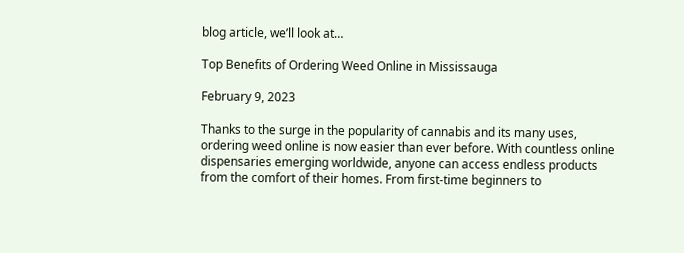blog article, we’ll look at…

Top Benefits of Ordering Weed Online in Mississauga

February 9, 2023

Thanks to the surge in the popularity of cannabis and its many uses, ordering weed online is now easier than ever before. With countless online dispensaries emerging worldwide, anyone can access endless products from the comfort of their homes. From first-time beginners to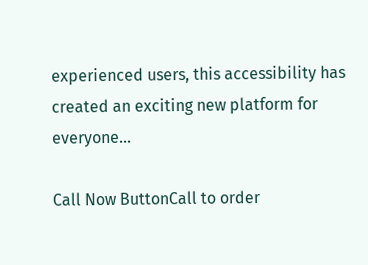experienced users, this accessibility has created an exciting new platform for everyone…

Call Now ButtonCall to order